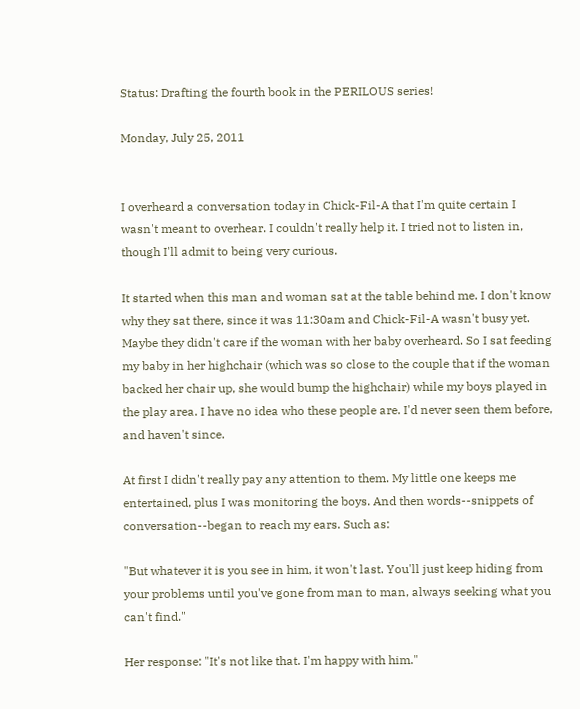Status: Drafting the fourth book in the PERILOUS series!

Monday, July 25, 2011


I overheard a conversation today in Chick-Fil-A that I'm quite certain I wasn't meant to overhear. I couldn't really help it. I tried not to listen in, though I'll admit to being very curious.

It started when this man and woman sat at the table behind me. I don't know why they sat there, since it was 11:30am and Chick-Fil-A wasn't busy yet. Maybe they didn't care if the woman with her baby overheard. So I sat feeding my baby in her highchair (which was so close to the couple that if the woman backed her chair up, she would bump the highchair) while my boys played in the play area. I have no idea who these people are. I'd never seen them before, and haven't since.

At first I didn't really pay any attention to them. My little one keeps me entertained, plus I was monitoring the boys. And then words--snippets of conversation--began to reach my ears. Such as:

"But whatever it is you see in him, it won't last. You'll just keep hiding from your problems until you've gone from man to man, always seeking what you can't find."

Her response: "It's not like that. I'm happy with him."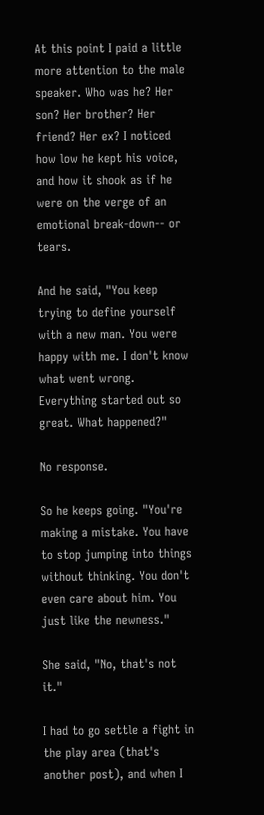At this point I paid a little more attention to the male speaker. Who was he? Her son? Her brother? Her friend? Her ex? I noticed how low he kept his voice, and how it shook as if he were on the verge of an emotional break-down-- or tears.

And he said, "You keep trying to define yourself with a new man. You were happy with me. I don't know what went wrong. Everything started out so great. What happened?"

No response.

So he keeps going. "You're making a mistake. You have to stop jumping into things without thinking. You don't even care about him. You just like the newness."

She said, "No, that's not it."

I had to go settle a fight in the play area (that's another post), and when I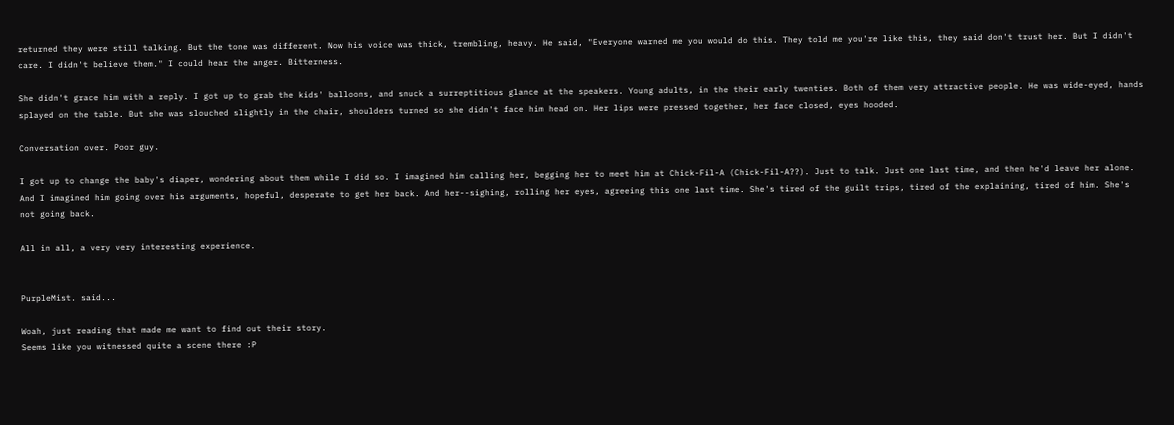returned they were still talking. But the tone was different. Now his voice was thick, trembling, heavy. He said, "Everyone warned me you would do this. They told me you're like this, they said don't trust her. But I didn't care. I didn't believe them." I could hear the anger. Bitterness.

She didn't grace him with a reply. I got up to grab the kids' balloons, and snuck a surreptitious glance at the speakers. Young adults, in the their early twenties. Both of them very attractive people. He was wide-eyed, hands splayed on the table. But she was slouched slightly in the chair, shoulders turned so she didn't face him head on. Her lips were pressed together, her face closed, eyes hooded.

Conversation over. Poor guy.

I got up to change the baby's diaper, wondering about them while I did so. I imagined him calling her, begging her to meet him at Chick-Fil-A (Chick-Fil-A??). Just to talk. Just one last time, and then he'd leave her alone. And I imagined him going over his arguments, hopeful, desperate to get her back. And her--sighing, rolling her eyes, agreeing this one last time. She's tired of the guilt trips, tired of the explaining, tired of him. She's not going back.

All in all, a very very interesting experience.


PurpleMist. said...

Woah, just reading that made me want to find out their story.
Seems like you witnessed quite a scene there :P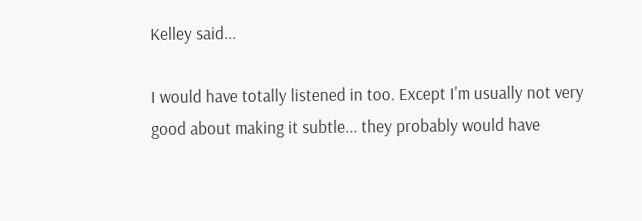Kelley said...

I would have totally listened in too. Except I'm usually not very good about making it subtle... they probably would have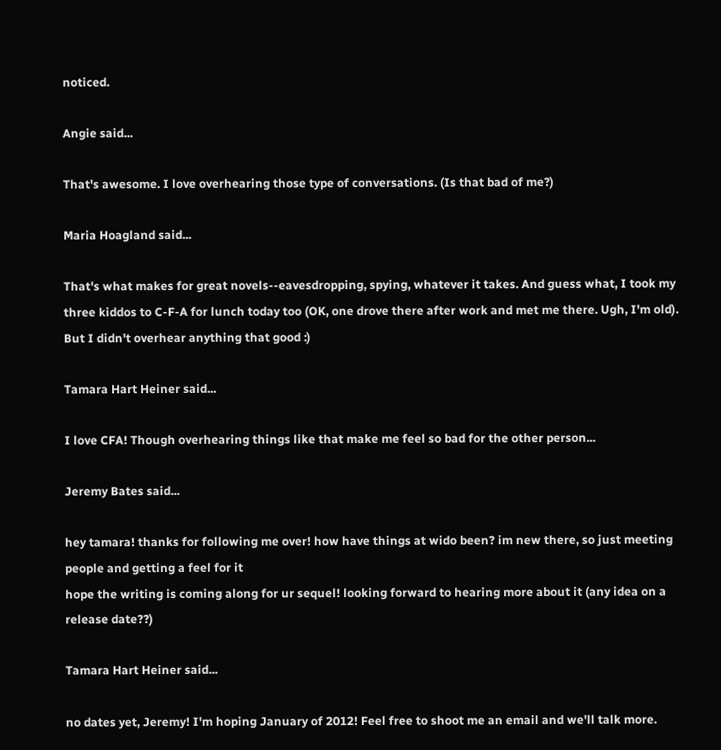noticed.

Angie said...

That's awesome. I love overhearing those type of conversations. (Is that bad of me?)

Maria Hoagland said...

That's what makes for great novels--eavesdropping, spying, whatever it takes. And guess what, I took my three kiddos to C-F-A for lunch today too (OK, one drove there after work and met me there. Ugh, I'm old). But I didn't overhear anything that good :)

Tamara Hart Heiner said...

I love CFA! Though overhearing things like that make me feel so bad for the other person...

Jeremy Bates said...

hey tamara! thanks for following me over! how have things at wido been? im new there, so just meeting people and getting a feel for it
hope the writing is coming along for ur sequel! looking forward to hearing more about it (any idea on a release date??)

Tamara Hart Heiner said...

no dates yet, Jeremy! I'm hoping January of 2012! Feel free to shoot me an email and we'll talk more.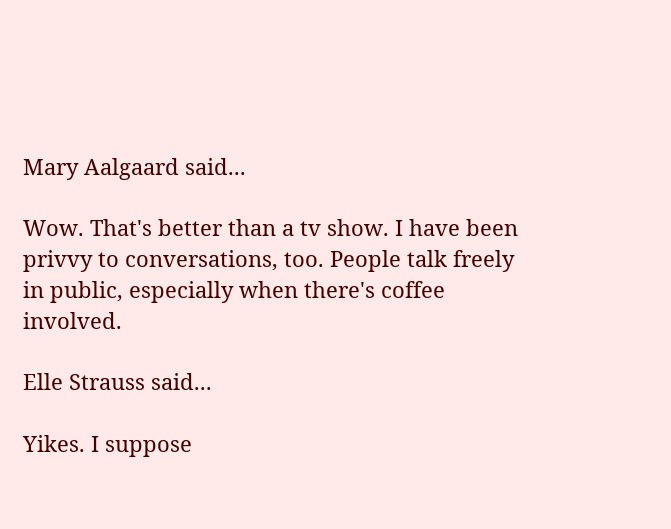Mary Aalgaard said...

Wow. That's better than a tv show. I have been privvy to conversations, too. People talk freely in public, especially when there's coffee involved.

Elle Strauss said...

Yikes. I suppose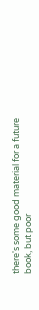there's some good material for a future book, but poor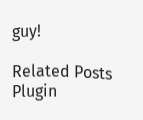guy!

Related Posts Plugin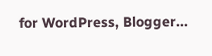for WordPress, Blogger...